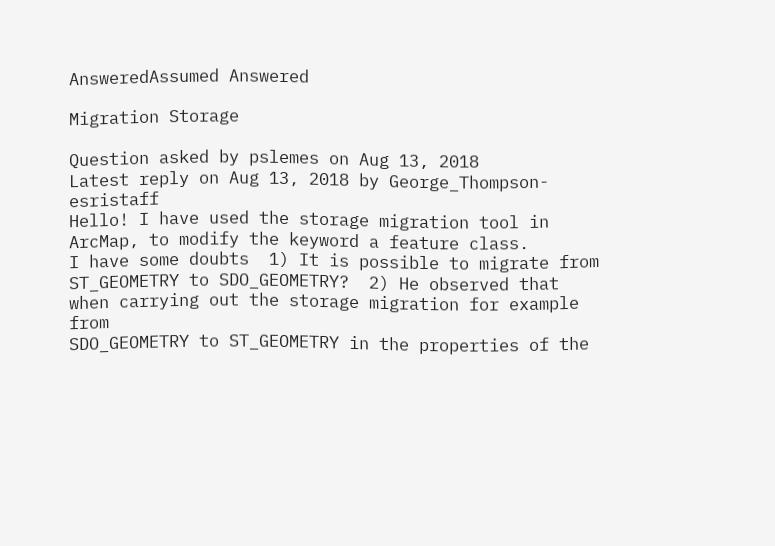AnsweredAssumed Answered

Migration Storage

Question asked by pslemes on Aug 13, 2018
Latest reply on Aug 13, 2018 by George_Thompson-esristaff
Hello! I have used the storage migration tool in ArcMap, to modify the keyword a feature class.
I have some doubts  1) It is possible to migrate from ST_GEOMETRY to SDO_GEOMETRY?  2) He observed that when carrying out the storage migration for example from
SDO_GEOMETRY to ST_GEOMETRY in the properties of the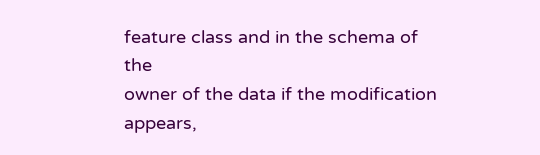feature class and in the schema of the
owner of the data if the modification appears,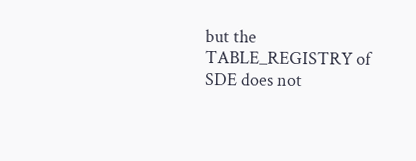but the TABLE_REGISTRY of SDE does not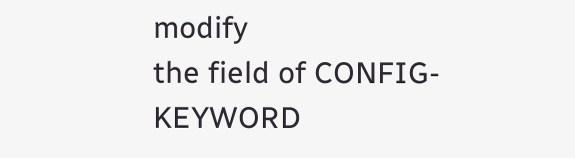modify
the field of CONFIG- KEYWORD